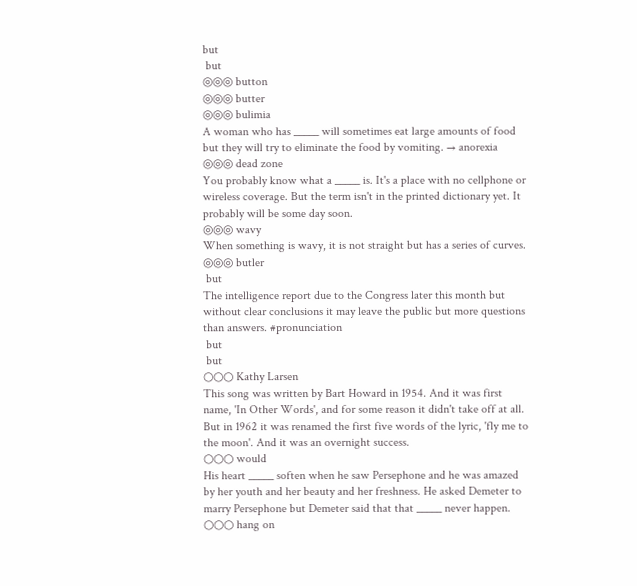but
 but
◎◎◎ button
◎◎◎ butter
◎◎◎ bulimia
A woman who has _____ will sometimes eat large amounts of food but they will try to eliminate the food by vomiting. → anorexia
◎◎◎ dead zone
You probably know what a _____ is. It's a place with no cellphone or wireless coverage. But the term isn't in the printed dictionary yet. It probably will be some day soon.
◎◎◎ wavy
When something is wavy, it is not straight but has a series of curves.
◎◎◎ butler
 but
The intelligence report due to the Congress later this month but without clear conclusions it may leave the public but more questions than answers. #pronunciation
 but
 but
○○○ Kathy Larsen
This song was written by Bart Howard in 1954. And it was first name, 'In Other Words', and for some reason it didn't take off at all. But in 1962 it was renamed the first five words of the lyric, 'fly me to the moon'. And it was an overnight success.
○○○ would
His heart _____ soften when he saw Persephone and he was amazed by her youth and her beauty and her freshness. He asked Demeter to marry Persephone but Demeter said that that _____ never happen.
○○○ hang on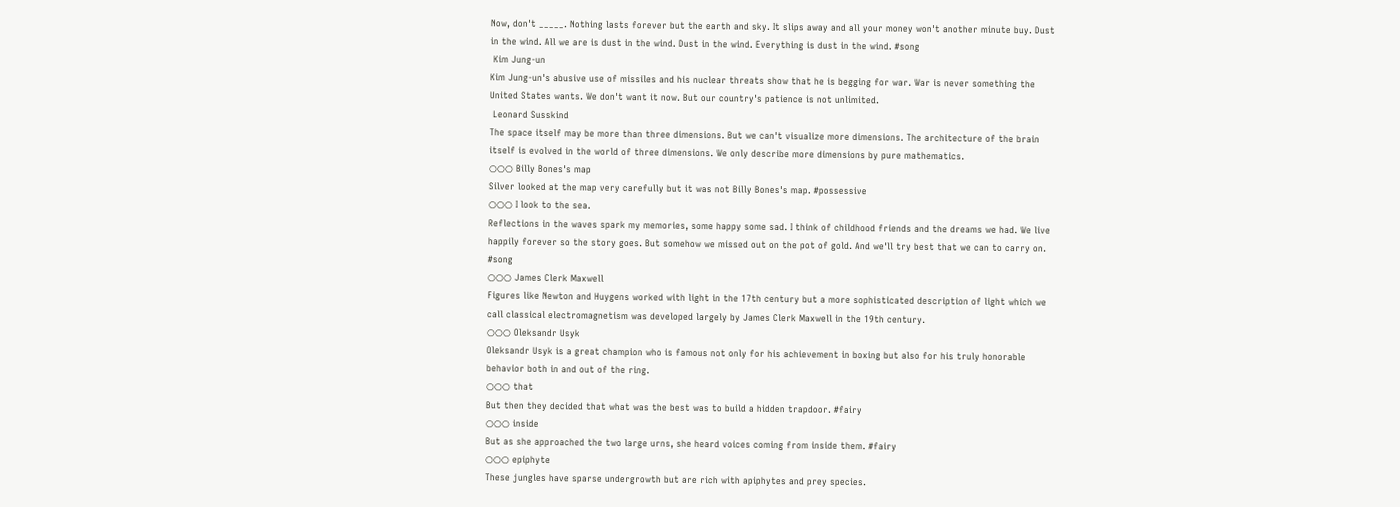Now, don't _____. Nothing lasts forever but the earth and sky. It slips away and all your money won't another minute buy. Dust in the wind. All we are is dust in the wind. Dust in the wind. Everything is dust in the wind. #song
 Kim Jung-un
Kim Jung-un's abusive use of missiles and his nuclear threats show that he is begging for war. War is never something the United States wants. We don't want it now. But our country's patience is not unlimited.
 Leonard Susskind
The space itself may be more than three dimensions. But we can't visualize more dimensions. The architecture of the brain itself is evolved in the world of three dimensions. We only describe more dimensions by pure mathematics.
○○○ Billy Bones's map
Silver looked at the map very carefully but it was not Billy Bones's map. #possessive
○○○ I look to the sea.
Reflections in the waves spark my memories, some happy some sad. I think of childhood friends and the dreams we had. We live happily forever so the story goes. But somehow we missed out on the pot of gold. And we'll try best that we can to carry on. #song
○○○ James Clerk Maxwell
Figures like Newton and Huygens worked with light in the 17th century but a more sophisticated description of light which we call classical electromagnetism was developed largely by James Clerk Maxwell in the 19th century.
○○○ Oleksandr Usyk
Oleksandr Usyk is a great champion who is famous not only for his achievement in boxing but also for his truly honorable behavior both in and out of the ring.
○○○ that
But then they decided that what was the best was to build a hidden trapdoor. #fairy
○○○ inside
But as she approached the two large urns, she heard voices coming from inside them. #fairy
○○○ epiphyte
These jungles have sparse undergrowth but are rich with apiphytes and prey species.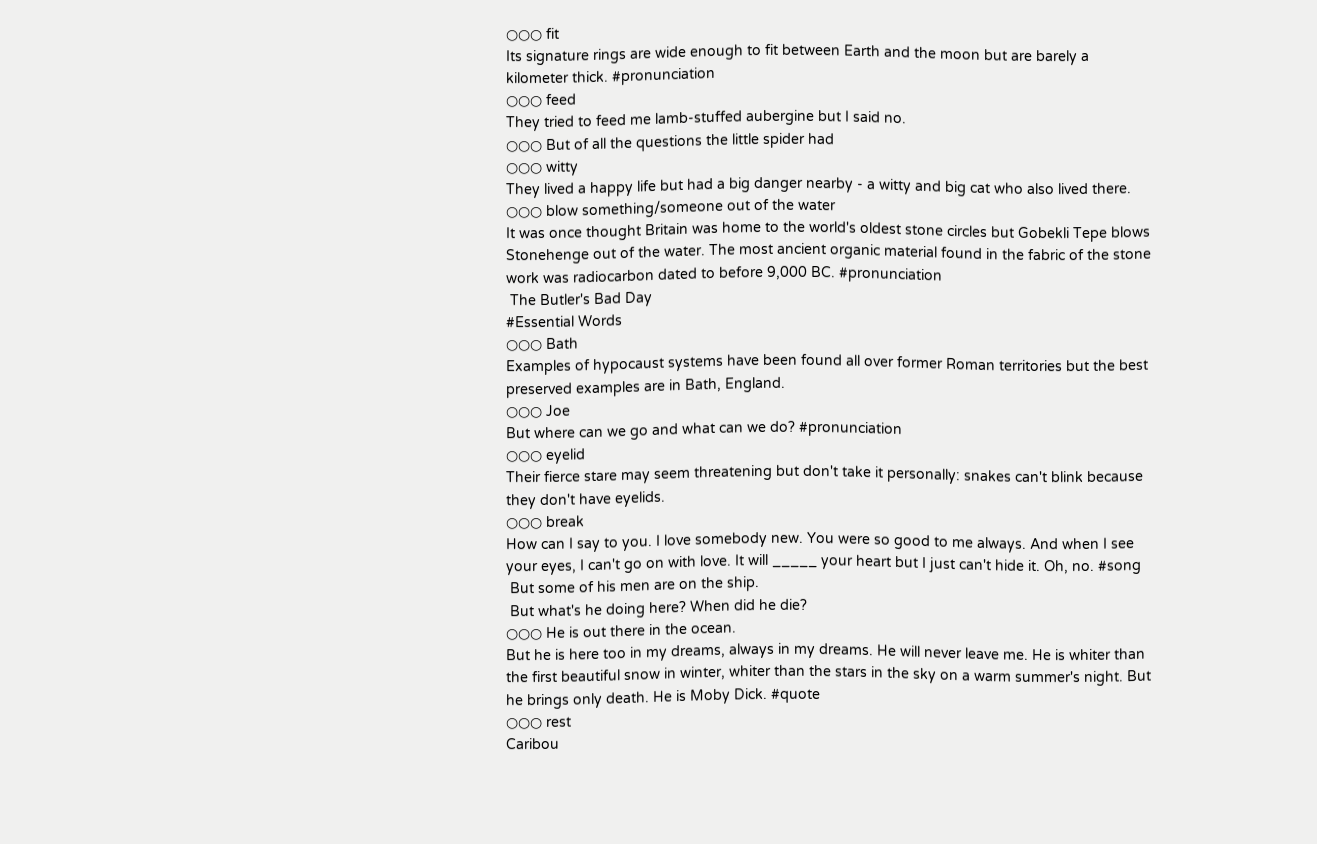○○○ fit
Its signature rings are wide enough to fit between Earth and the moon but are barely a kilometer thick. #pronunciation
○○○ feed
They tried to feed me lamb-stuffed aubergine but I said no.
○○○ But of all the questions the little spider had
○○○ witty
They lived a happy life but had a big danger nearby - a witty and big cat who also lived there.
○○○ blow something/someone out of the water
It was once thought Britain was home to the world's oldest stone circles but Gobekli Tepe blows Stonehenge out of the water. The most ancient organic material found in the fabric of the stone work was radiocarbon dated to before 9,000 BC. #pronunciation
 The Butler's Bad Day
#Essential Words
○○○ Bath
Examples of hypocaust systems have been found all over former Roman territories but the best preserved examples are in Bath, England.
○○○ Joe
But where can we go and what can we do? #pronunciation
○○○ eyelid
Their fierce stare may seem threatening but don't take it personally: snakes can't blink because they don't have eyelids.
○○○ break
How can I say to you. I love somebody new. You were so good to me always. And when I see your eyes, I can't go on with love. It will _____ your heart but I just can't hide it. Oh, no. #song
 But some of his men are on the ship.
 But what's he doing here? When did he die?
○○○ He is out there in the ocean.
But he is here too in my dreams, always in my dreams. He will never leave me. He is whiter than the first beautiful snow in winter, whiter than the stars in the sky on a warm summer's night. But he brings only death. He is Moby Dick. #quote
○○○ rest
Caribou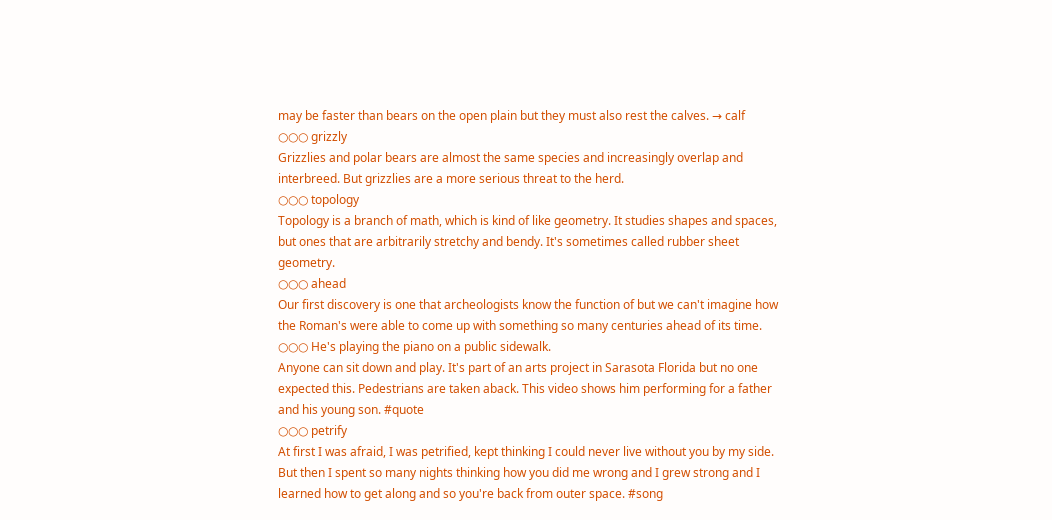may be faster than bears on the open plain but they must also rest the calves. → calf
○○○ grizzly
Grizzlies and polar bears are almost the same species and increasingly overlap and interbreed. But grizzlies are a more serious threat to the herd.
○○○ topology
Topology is a branch of math, which is kind of like geometry. It studies shapes and spaces, but ones that are arbitrarily stretchy and bendy. It's sometimes called rubber sheet geometry.
○○○ ahead
Our first discovery is one that archeologists know the function of but we can't imagine how the Roman's were able to come up with something so many centuries ahead of its time.
○○○ He's playing the piano on a public sidewalk.
Anyone can sit down and play. It's part of an arts project in Sarasota Florida but no one expected this. Pedestrians are taken aback. This video shows him performing for a father and his young son. #quote
○○○ petrify
At first I was afraid, I was petrified, kept thinking I could never live without you by my side. But then I spent so many nights thinking how you did me wrong and I grew strong and I learned how to get along and so you're back from outer space. #song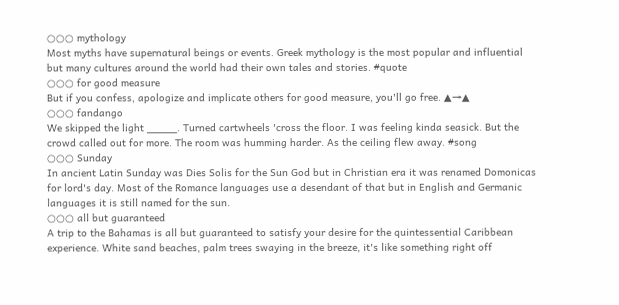○○○ mythology
Most myths have supernatural beings or events. Greek mythology is the most popular and influential but many cultures around the world had their own tales and stories. #quote
○○○ for good measure
But if you confess, apologize and implicate others for good measure, you'll go free. ▲→▲
○○○ fandango
We skipped the light _____. Turned cartwheels 'cross the floor. I was feeling kinda seasick. But the crowd called out for more. The room was humming harder. As the ceiling flew away. #song
○○○ Sunday
In ancient Latin Sunday was Dies Solis for the Sun God but in Christian era it was renamed Domonicas for lord's day. Most of the Romance languages use a desendant of that but in English and Germanic languages it is still named for the sun.
○○○ all but guaranteed
A trip to the Bahamas is all but guaranteed to satisfy your desire for the quintessential Caribbean experience. White sand beaches, palm trees swaying in the breeze, it's like something right off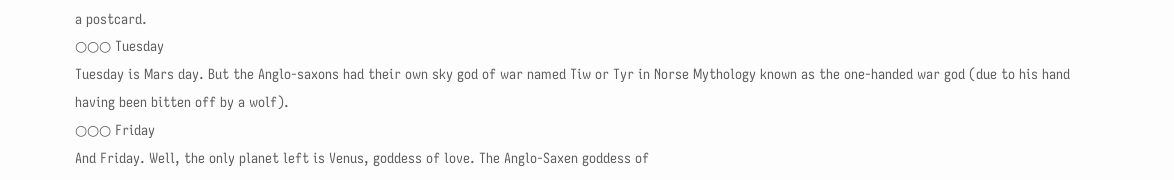a postcard.
○○○ Tuesday
Tuesday is Mars day. But the Anglo-saxons had their own sky god of war named Tiw or Tyr in Norse Mythology known as the one-handed war god (due to his hand having been bitten off by a wolf).
○○○ Friday
And Friday. Well, the only planet left is Venus, goddess of love. The Anglo-Saxen goddess of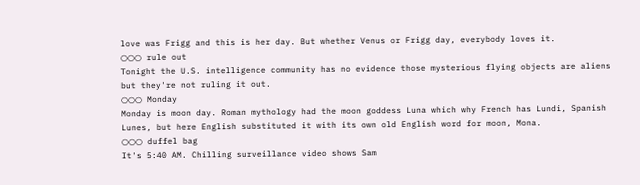love was Frigg and this is her day. But whether Venus or Frigg day, everybody loves it.
○○○ rule out
Tonight the U.S. intelligence community has no evidence those mysterious flying objects are aliens but they're not ruling it out.
○○○ Monday
Monday is moon day. Roman mythology had the moon goddess Luna which why French has Lundi, Spanish Lunes, but here English substituted it with its own old English word for moon, Mona.
○○○ duffel bag
It's 5:40 AM. Chilling surveillance video shows Sam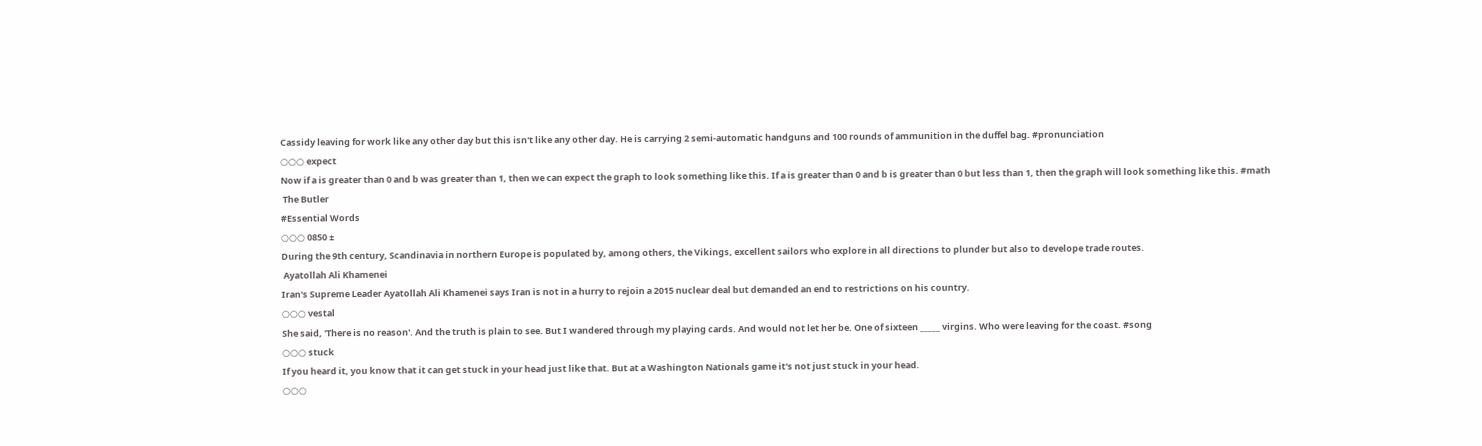Cassidy leaving for work like any other day but this isn't like any other day. He is carrying 2 semi-automatic handguns and 100 rounds of ammunition in the duffel bag. #pronunciation
○○○ expect
Now if a is greater than 0 and b was greater than 1, then we can expect the graph to look something like this. If a is greater than 0 and b is greater than 0 but less than 1, then the graph will look something like this. #math
 The Butler
#Essential Words
○○○ 0850 ±
During the 9th century, Scandinavia in northern Europe is populated by, among others, the Vikings, excellent sailors who explore in all directions to plunder but also to develope trade routes.
 Ayatollah Ali Khamenei
Iran's Supreme Leader Ayatollah Ali Khamenei says Iran is not in a hurry to rejoin a 2015 nuclear deal but demanded an end to restrictions on his country.
○○○ vestal
She said, 'There is no reason'. And the truth is plain to see. But I wandered through my playing cards. And would not let her be. One of sixteen _____ virgins. Who were leaving for the coast. #song
○○○ stuck
If you heard it, you know that it can get stuck in your head just like that. But at a Washington Nationals game it's not just stuck in your head.
○○○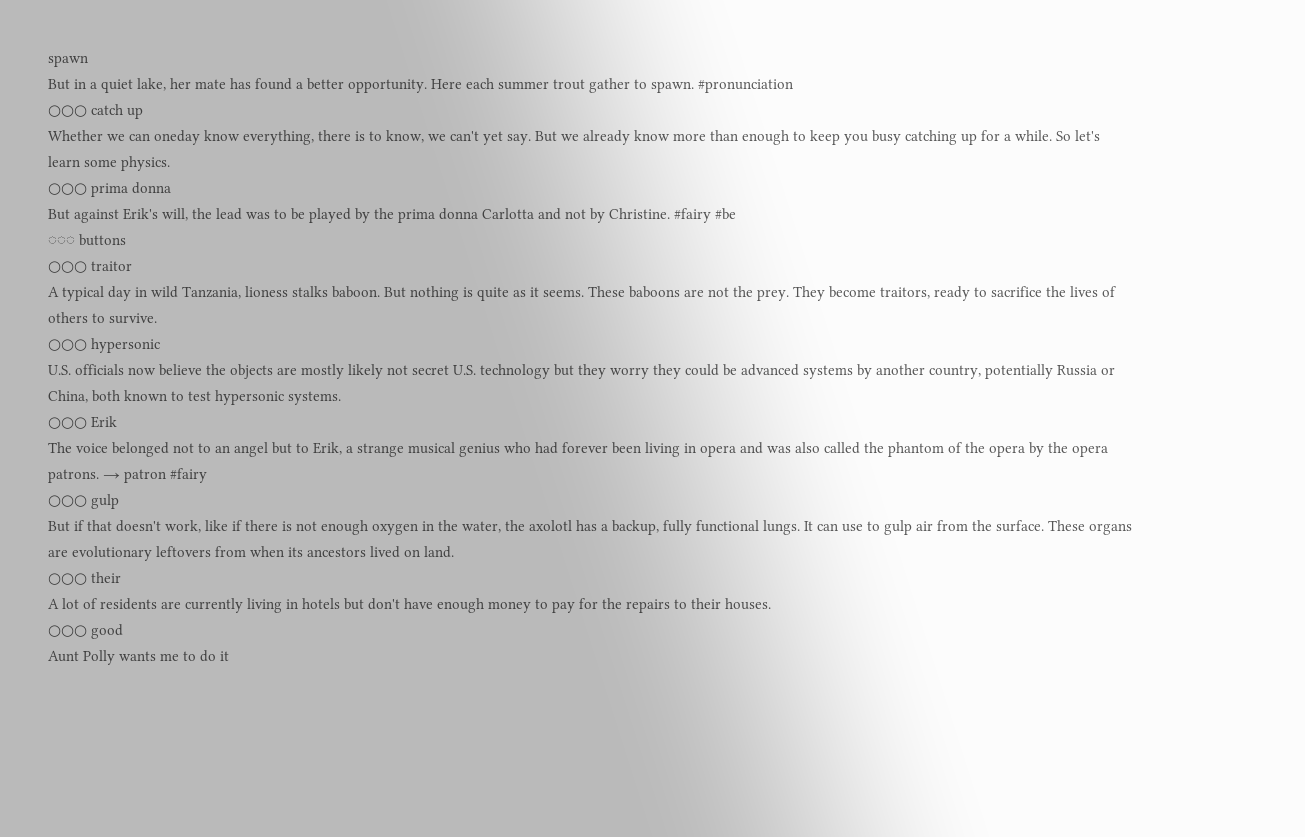spawn
But in a quiet lake, her mate has found a better opportunity. Here each summer trout gather to spawn. #pronunciation
○○○ catch up
Whether we can oneday know everything, there is to know, we can't yet say. But we already know more than enough to keep you busy catching up for a while. So let's learn some physics.
○○○ prima donna
But against Erik's will, the lead was to be played by the prima donna Carlotta and not by Christine. #fairy #be
◌◌◌ buttons
○○○ traitor
A typical day in wild Tanzania, lioness stalks baboon. But nothing is quite as it seems. These baboons are not the prey. They become traitors, ready to sacrifice the lives of others to survive.
○○○ hypersonic
U.S. officials now believe the objects are mostly likely not secret U.S. technology but they worry they could be advanced systems by another country, potentially Russia or China, both known to test hypersonic systems.
○○○ Erik
The voice belonged not to an angel but to Erik, a strange musical genius who had forever been living in opera and was also called the phantom of the opera by the opera patrons. → patron #fairy
○○○ gulp
But if that doesn't work, like if there is not enough oxygen in the water, the axolotl has a backup, fully functional lungs. It can use to gulp air from the surface. These organs are evolutionary leftovers from when its ancestors lived on land.
○○○ their
A lot of residents are currently living in hotels but don't have enough money to pay for the repairs to their houses.
○○○ good
Aunt Polly wants me to do it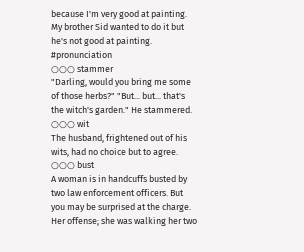because I'm very good at painting. My brother Sid wanted to do it but he's not good at painting. #pronunciation
○○○ stammer
"Darling, would you bring me some of those herbs?" "But... but... that's the witch's garden." He stammered.
○○○ wit
The husband, frightened out of his wits, had no choice but to agree.
○○○ bust
A woman is in handcuffs busted by two law enforcement officers. But you may be surprised at the charge. Her offense; she was walking her two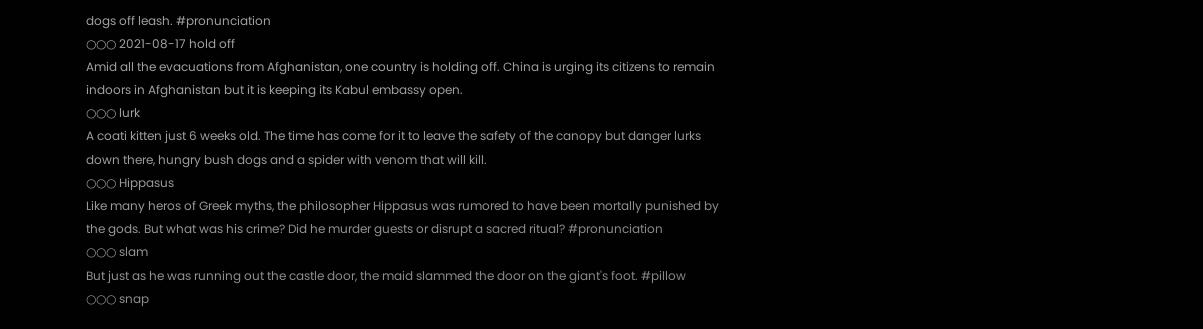dogs off leash. #pronunciation
○○○ 2021-08-17 hold off
Amid all the evacuations from Afghanistan, one country is holding off. China is urging its citizens to remain indoors in Afghanistan but it is keeping its Kabul embassy open.
○○○ lurk
A coati kitten just 6 weeks old. The time has come for it to leave the safety of the canopy but danger lurks down there, hungry bush dogs and a spider with venom that will kill.
○○○ Hippasus
Like many heros of Greek myths, the philosopher Hippasus was rumored to have been mortally punished by the gods. But what was his crime? Did he murder guests or disrupt a sacred ritual? #pronunciation
○○○ slam
But just as he was running out the castle door, the maid slammed the door on the giant's foot. #pillow
○○○ snap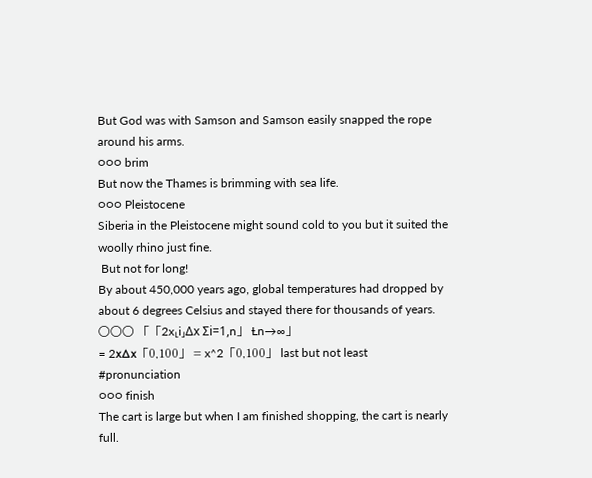But God was with Samson and Samson easily snapped the rope around his arms.
○○○ brim
But now the Thames is brimming with sea life.
○○○ Pleistocene
Siberia in the Pleistocene might sound cold to you but it suited the woolly rhino just fine.
 But not for long!
By about 450,000 years ago, global temperatures had dropped by about 6 degrees Celsius and stayed there for thousands of years.
○○○ 「「2x⸤i⸥Δx Σi=1,n」 Ƚn→∞」
= 2xᐃx「0,100」 = x˄2「0,100」 last but not least #pronunciation
○○○ finish
The cart is large but when I am finished shopping, the cart is nearly full.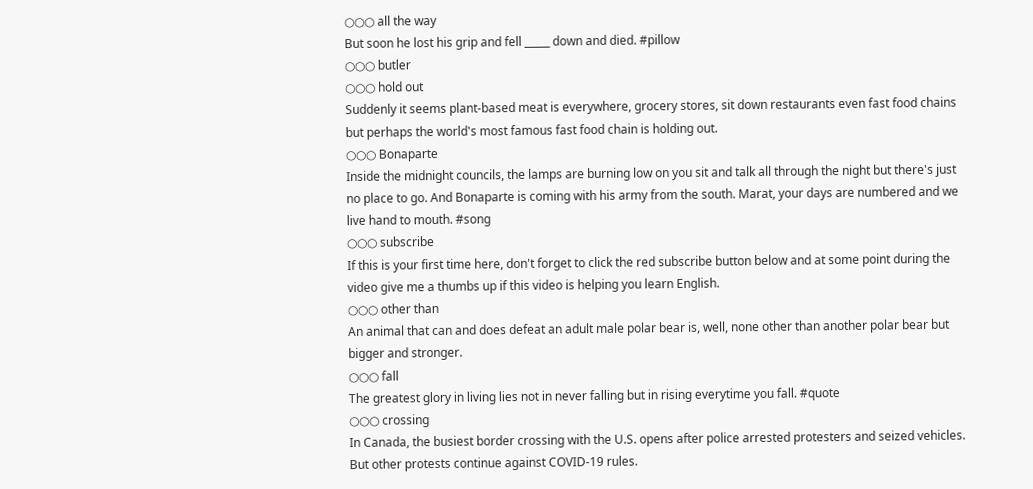○○○ all the way
But soon he lost his grip and fell _____ down and died. #pillow
○○○ butler
○○○ hold out
Suddenly it seems plant-based meat is everywhere, grocery stores, sit down restaurants even fast food chains but perhaps the world's most famous fast food chain is holding out.
○○○ Bonaparte
Inside the midnight councils, the lamps are burning low on you sit and talk all through the night but there's just no place to go. And Bonaparte is coming with his army from the south. Marat, your days are numbered and we live hand to mouth. #song
○○○ subscribe
If this is your first time here, don't forget to click the red subscribe button below and at some point during the video give me a thumbs up if this video is helping you learn English.
○○○ other than
An animal that can and does defeat an adult male polar bear is, well, none other than another polar bear but bigger and stronger.
○○○ fall
The greatest glory in living lies not in never falling but in rising everytime you fall. #quote
○○○ crossing
In Canada, the busiest border crossing with the U.S. opens after police arrested protesters and seized vehicles. But other protests continue against COVID-19 rules.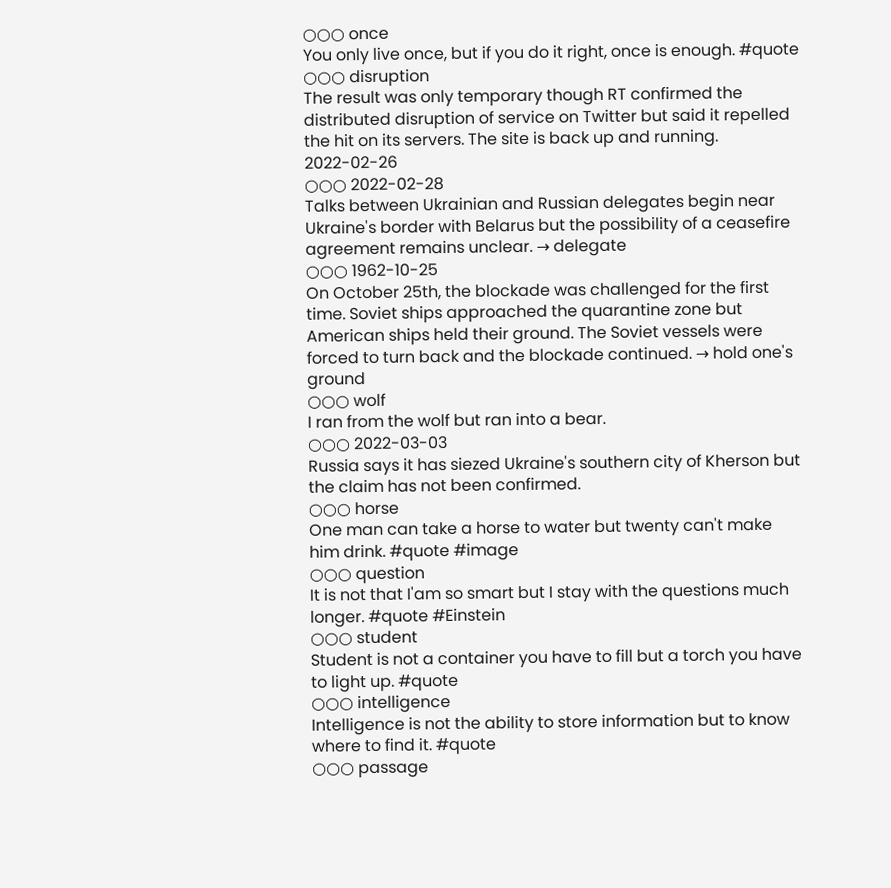○○○ once
You only live once, but if you do it right, once is enough. #quote
○○○ disruption
The result was only temporary though RT confirmed the distributed disruption of service on Twitter but said it repelled the hit on its servers. The site is back up and running. 2022-02-26
○○○ 2022-02-28
Talks between Ukrainian and Russian delegates begin near Ukraine's border with Belarus but the possibility of a ceasefire agreement remains unclear. → delegate
○○○ 1962-10-25
On October 25th, the blockade was challenged for the first time. Soviet ships approached the quarantine zone but American ships held their ground. The Soviet vessels were forced to turn back and the blockade continued. → hold one's ground
○○○ wolf
I ran from the wolf but ran into a bear.
○○○ 2022-03-03
Russia says it has siezed Ukraine's southern city of Kherson but the claim has not been confirmed.
○○○ horse
One man can take a horse to water but twenty can't make him drink. #quote #image
○○○ question
It is not that I'am so smart but I stay with the questions much longer. #quote #Einstein
○○○ student
Student is not a container you have to fill but a torch you have to light up. #quote
○○○ intelligence
Intelligence is not the ability to store information but to know where to find it. #quote
○○○ passage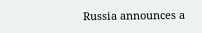Russia announces a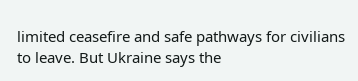limited ceasefire and safe pathways for civilians to leave. But Ukraine says the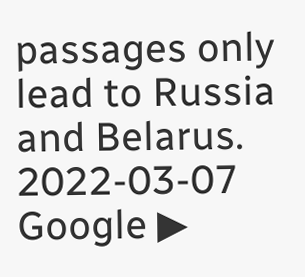passages only lead to Russia and Belarus. 2022-03-07
Google ▶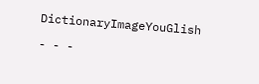DictionaryImageYouGlish

- - -